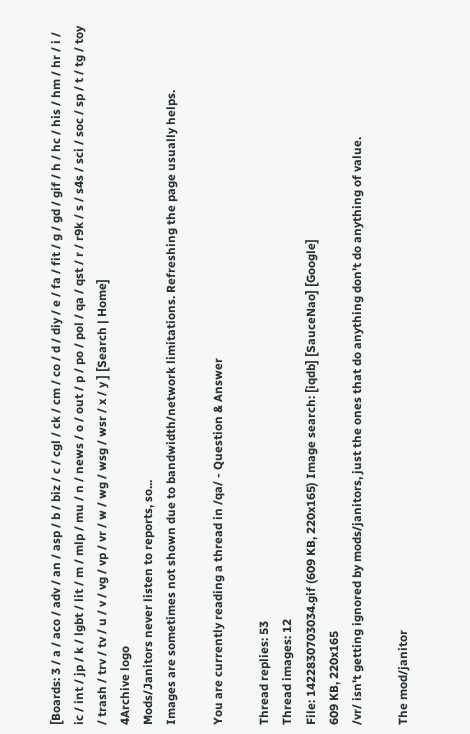[Boards: 3 / a / aco / adv / an / asp / b / biz / c / cgl / ck / cm / co / d / diy / e / fa / fit / g / gd / gif / h / hc / his / hm / hr / i / ic / int / jp / k / lgbt / lit / m / mlp / mu / n / news / o / out / p / po / pol / qa / qst / r / r9k / s / s4s / sci / soc / sp / t / tg / toy / trash / trv / tv / u / v / vg / vp / vr / w / wg / wsg / wsr / x / y ] [Search | Home]
4Archive logo
Mods/Janitors never listen to reports, so...
Images are sometimes not shown due to bandwidth/network limitations. Refreshing the page usually helps.

You are currently reading a thread in /qa/ - Question & Answer

Thread replies: 53
Thread images: 12
File: 1422830703034.gif (609 KB, 220x165) Image search: [iqdb] [SauceNao] [Google]
609 KB, 220x165
/vr/ isn't getting ignored by mods/janitors, just the ones that do anything don't do anything of value.

The mod/janitor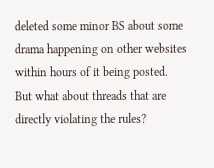deleted some minor BS about some drama happening on other websites within hours of it being posted.
But what about threads that are directly violating the rules?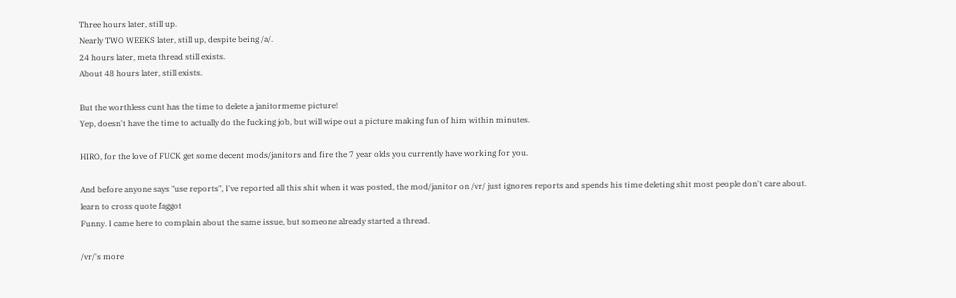Three hours later, still up.
Nearly TWO WEEKS later, still up, despite being /a/.
24 hours later, meta thread still exists.
About 48 hours later, still exists.

But the worthless cunt has the time to delete a janitormeme picture!
Yep, doesn't have the time to actually do the fucking job, but will wipe out a picture making fun of him within minutes.

HIRO, for the love of FUCK get some decent mods/janitors and fire the 7 year olds you currently have working for you.

And before anyone says "use reports", I've reported all this shit when it was posted, the mod/janitor on /vr/ just ignores reports and spends his time deleting shit most people don't care about.
learn to cross quote faggot
Funny. I came here to complain about the same issue, but someone already started a thread.

/vr/'s more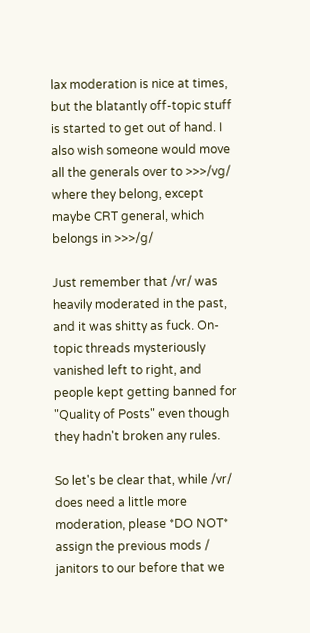lax moderation is nice at times, but the blatantly off-topic stuff is started to get out of hand. I also wish someone would move all the generals over to >>>/vg/ where they belong, except maybe CRT general, which belongs in >>>/g/

Just remember that /vr/ was heavily moderated in the past, and it was shitty as fuck. On-topic threads mysteriously vanished left to right, and people kept getting banned for "Quality of Posts" even though they hadn't broken any rules.

So let's be clear that, while /vr/ does need a little more moderation, please *DO NOT* assign the previous mods / janitors to our before that we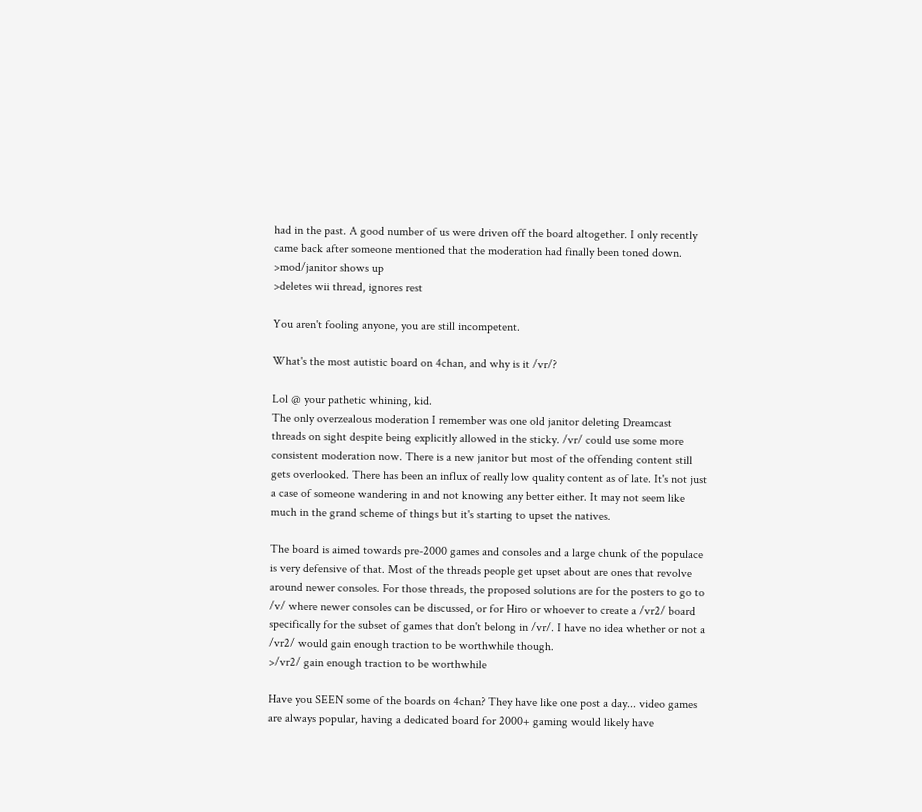had in the past. A good number of us were driven off the board altogether. I only recently came back after someone mentioned that the moderation had finally been toned down.
>mod/janitor shows up
>deletes wii thread, ignores rest

You aren't fooling anyone, you are still incompetent.

What's the most autistic board on 4chan, and why is it /vr/?

Lol @ your pathetic whining, kid.
The only overzealous moderation I remember was one old janitor deleting Dreamcast threads on sight despite being explicitly allowed in the sticky. /vr/ could use some more consistent moderation now. There is a new janitor but most of the offending content still gets overlooked. There has been an influx of really low quality content as of late. It's not just a case of someone wandering in and not knowing any better either. It may not seem like much in the grand scheme of things but it's starting to upset the natives.

The board is aimed towards pre-2000 games and consoles and a large chunk of the populace is very defensive of that. Most of the threads people get upset about are ones that revolve around newer consoles. For those threads, the proposed solutions are for the posters to go to /v/ where newer consoles can be discussed, or for Hiro or whoever to create a /vr2/ board specifically for the subset of games that don't belong in /vr/. I have no idea whether or not a /vr2/ would gain enough traction to be worthwhile though.
>/vr2/ gain enough traction to be worthwhile

Have you SEEN some of the boards on 4chan? They have like one post a day... video games are always popular, having a dedicated board for 2000+ gaming would likely have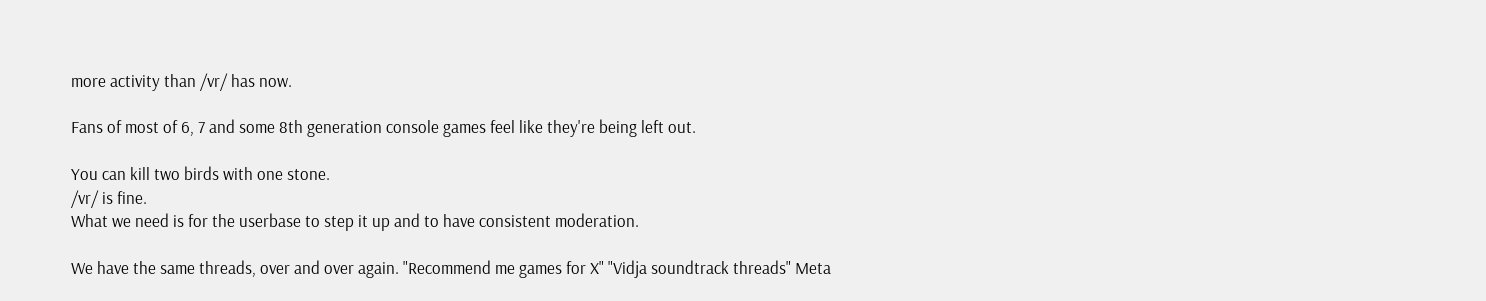more activity than /vr/ has now.

Fans of most of 6, 7 and some 8th generation console games feel like they're being left out.

You can kill two birds with one stone.
/vr/ is fine.
What we need is for the userbase to step it up and to have consistent moderation.

We have the same threads, over and over again. "Recommend me games for X" "Vidja soundtrack threads" Meta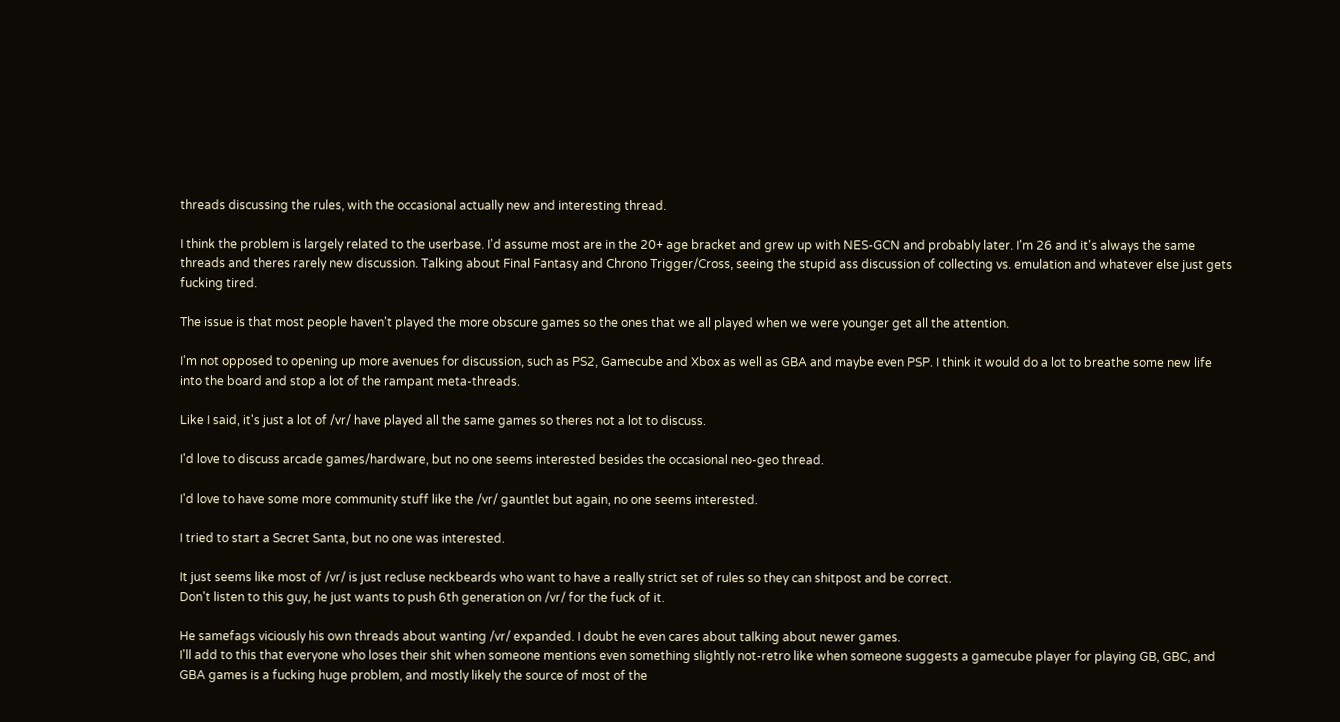threads discussing the rules, with the occasional actually new and interesting thread.

I think the problem is largely related to the userbase. I'd assume most are in the 20+ age bracket and grew up with NES-GCN and probably later. I'm 26 and it's always the same threads and theres rarely new discussion. Talking about Final Fantasy and Chrono Trigger/Cross, seeing the stupid ass discussion of collecting vs. emulation and whatever else just gets fucking tired.

The issue is that most people haven't played the more obscure games so the ones that we all played when we were younger get all the attention.

I'm not opposed to opening up more avenues for discussion, such as PS2, Gamecube and Xbox as well as GBA and maybe even PSP. I think it would do a lot to breathe some new life into the board and stop a lot of the rampant meta-threads.

Like I said, it's just a lot of /vr/ have played all the same games so theres not a lot to discuss.

I'd love to discuss arcade games/hardware, but no one seems interested besides the occasional neo-geo thread.

I'd love to have some more community stuff like the /vr/ gauntlet but again, no one seems interested.

I tried to start a Secret Santa, but no one was interested.

It just seems like most of /vr/ is just recluse neckbeards who want to have a really strict set of rules so they can shitpost and be correct.
Don't listen to this guy, he just wants to push 6th generation on /vr/ for the fuck of it.

He samefags viciously his own threads about wanting /vr/ expanded. I doubt he even cares about talking about newer games.
I'll add to this that everyone who loses their shit when someone mentions even something slightly not-retro like when someone suggests a gamecube player for playing GB, GBC, and GBA games is a fucking huge problem, and mostly likely the source of most of the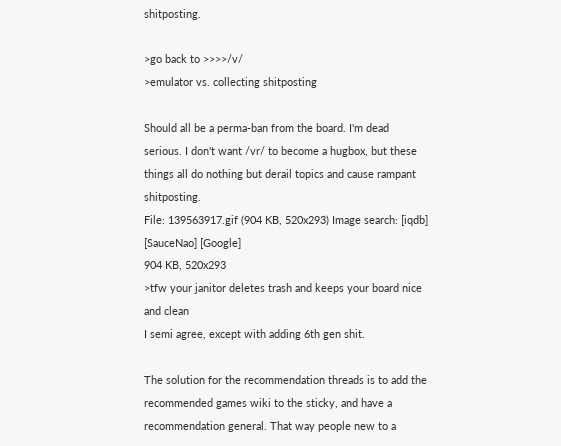shitposting.

>go back to >>>>/v/
>emulator vs. collecting shitposting

Should all be a perma-ban from the board. I'm dead serious. I don't want /vr/ to become a hugbox, but these things all do nothing but derail topics and cause rampant shitposting.
File: 139563917.gif (904 KB, 520x293) Image search: [iqdb] [SauceNao] [Google]
904 KB, 520x293
>tfw your janitor deletes trash and keeps your board nice and clean
I semi agree, except with adding 6th gen shit.

The solution for the recommendation threads is to add the recommended games wiki to the sticky, and have a recommendation general. That way people new to a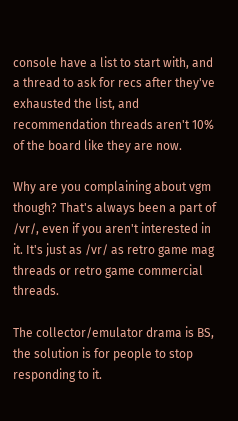console have a list to start with, and a thread to ask for recs after they've exhausted the list, and recommendation threads aren't 10% of the board like they are now.

Why are you complaining about vgm though? That's always been a part of /vr/, even if you aren't interested in it. It's just as /vr/ as retro game mag threads or retro game commercial threads.

The collector/emulator drama is BS, the solution is for people to stop responding to it.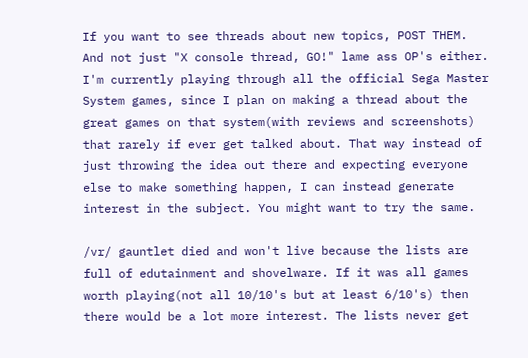If you want to see threads about new topics, POST THEM. And not just "X console thread, GO!" lame ass OP's either. I'm currently playing through all the official Sega Master System games, since I plan on making a thread about the great games on that system(with reviews and screenshots) that rarely if ever get talked about. That way instead of just throwing the idea out there and expecting everyone else to make something happen, I can instead generate interest in the subject. You might want to try the same.

/vr/ gauntlet died and won't live because the lists are full of edutainment and shovelware. If it was all games worth playing(not all 10/10's but at least 6/10's) then there would be a lot more interest. The lists never get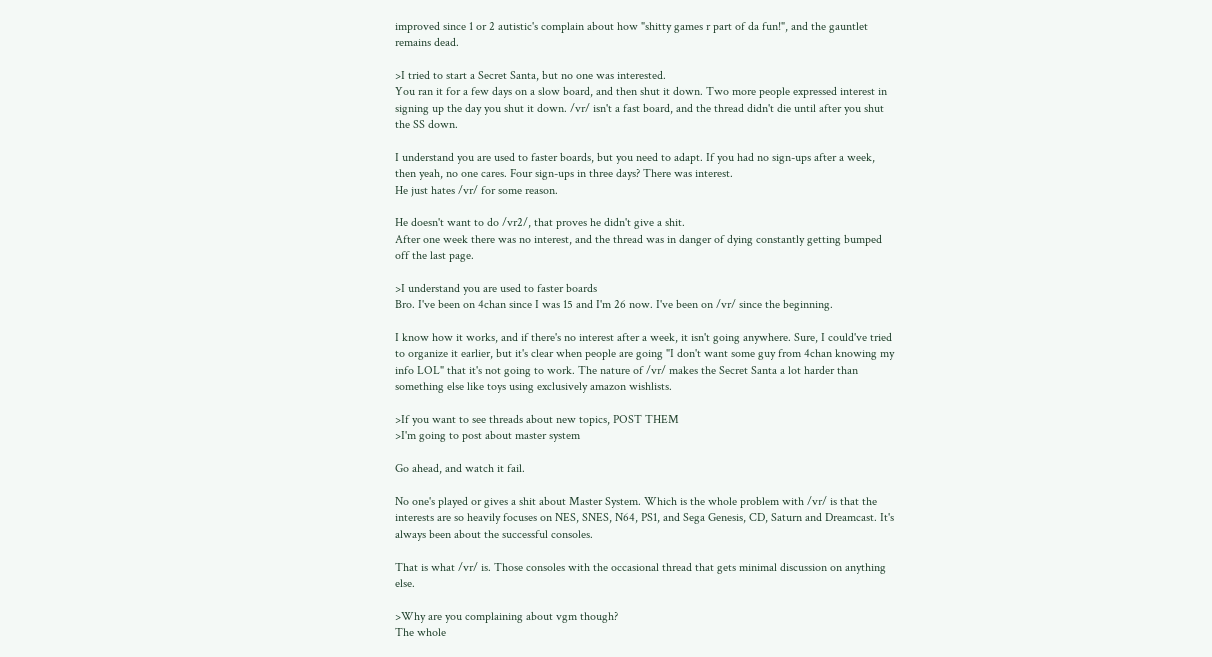improved since 1 or 2 autistic's complain about how "shitty games r part of da fun!", and the gauntlet remains dead.

>I tried to start a Secret Santa, but no one was interested.
You ran it for a few days on a slow board, and then shut it down. Two more people expressed interest in signing up the day you shut it down. /vr/ isn't a fast board, and the thread didn't die until after you shut the SS down.

I understand you are used to faster boards, but you need to adapt. If you had no sign-ups after a week, then yeah, no one cares. Four sign-ups in three days? There was interest.
He just hates /vr/ for some reason.

He doesn't want to do /vr2/, that proves he didn't give a shit.
After one week there was no interest, and the thread was in danger of dying constantly getting bumped off the last page.

>I understand you are used to faster boards
Bro. I've been on 4chan since I was 15 and I'm 26 now. I've been on /vr/ since the beginning.

I know how it works, and if there's no interest after a week, it isn't going anywhere. Sure, I could've tried to organize it earlier, but it's clear when people are going "I don't want some guy from 4chan knowing my info LOL" that it's not going to work. The nature of /vr/ makes the Secret Santa a lot harder than something else like toys using exclusively amazon wishlists.

>If you want to see threads about new topics, POST THEM
>I'm going to post about master system

Go ahead, and watch it fail.

No one's played or gives a shit about Master System. Which is the whole problem with /vr/ is that the interests are so heavily focuses on NES, SNES, N64, PS1, and Sega Genesis, CD, Saturn and Dreamcast. It's always been about the successful consoles.

That is what /vr/ is. Those consoles with the occasional thread that gets minimal discussion on anything else.

>Why are you complaining about vgm though?
The whole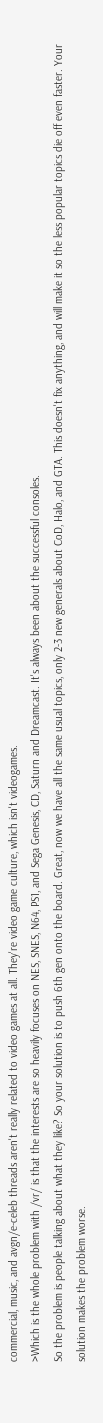commercial, music, and avgn/e-celeb threads aren't really related to video games at all. They're video game culture, which isn't videogames.
>Which is the whole problem with /vr/ is that the interests are so heavily focuses on NES, SNES, N64, PS1, and Sega Genesis, CD, Saturn and Dreamcast. It's always been about the successful consoles.
So the problem is people talking about what they like? So your solution is to push 6th gen onto the board. Great, now we have all the same usual topics, only 2-3 new generals about CoD, Halo, and GTA. This doesn't fix anything, and will make it so the less popular topics die off even faster. Your solution makes the problem worse.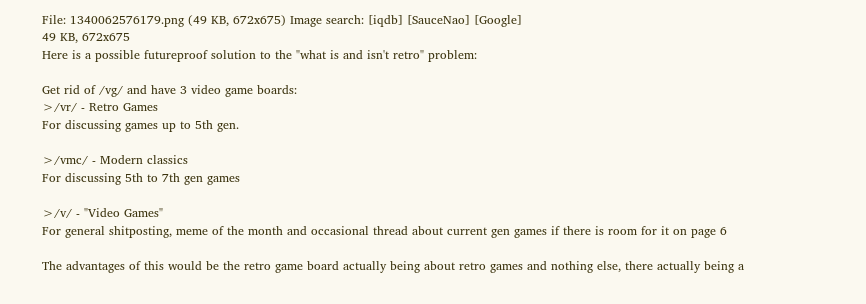File: 1340062576179.png (49 KB, 672x675) Image search: [iqdb] [SauceNao] [Google]
49 KB, 672x675
Here is a possible futureproof solution to the "what is and isn't retro" problem:

Get rid of /vg/ and have 3 video game boards:
>/vr/ - Retro Games
For discussing games up to 5th gen.

>/vmc/ - Modern classics
For discussing 5th to 7th gen games

>/v/ - "Video Games"
For general shitposting, meme of the month and occasional thread about current gen games if there is room for it on page 6

The advantages of this would be the retro game board actually being about retro games and nothing else, there actually being a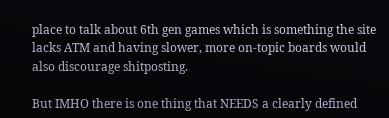place to talk about 6th gen games which is something the site lacks ATM and having slower, more on-topic boards would also discourage shitposting.

But IMHO there is one thing that NEEDS a clearly defined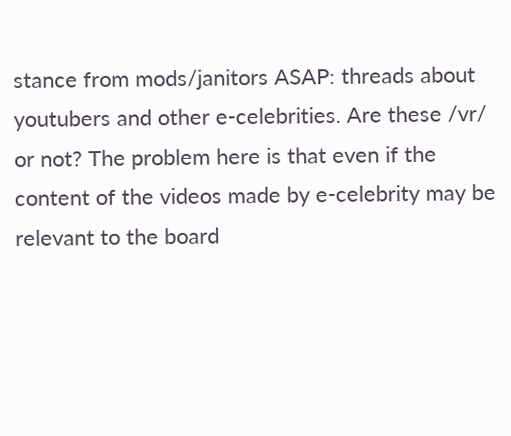stance from mods/janitors ASAP: threads about youtubers and other e-celebrities. Are these /vr/ or not? The problem here is that even if the content of the videos made by e-celebrity may be relevant to the board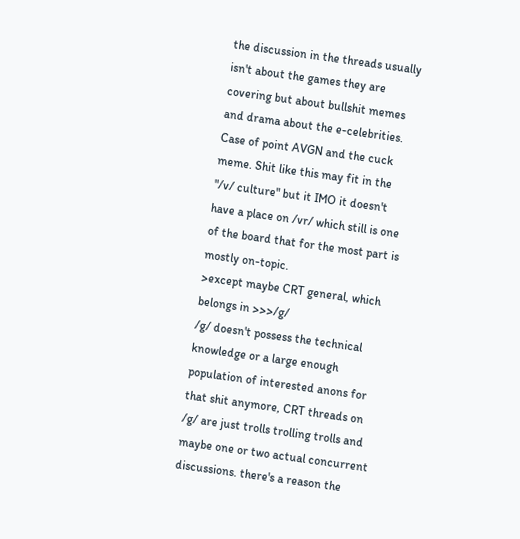the discussion in the threads usually isn't about the games they are covering but about bullshit memes and drama about the e-celebrities. Case of point AVGN and the cuck meme. Shit like this may fit in the "/v/ culture" but it IMO it doesn't have a place on /vr/ which still is one of the board that for the most part is mostly on-topic.
>except maybe CRT general, which belongs in >>>/g/
/g/ doesn't possess the technical knowledge or a large enough population of interested anons for that shit anymore, CRT threads on /g/ are just trolls trolling trolls and maybe one or two actual concurrent discussions. there's a reason the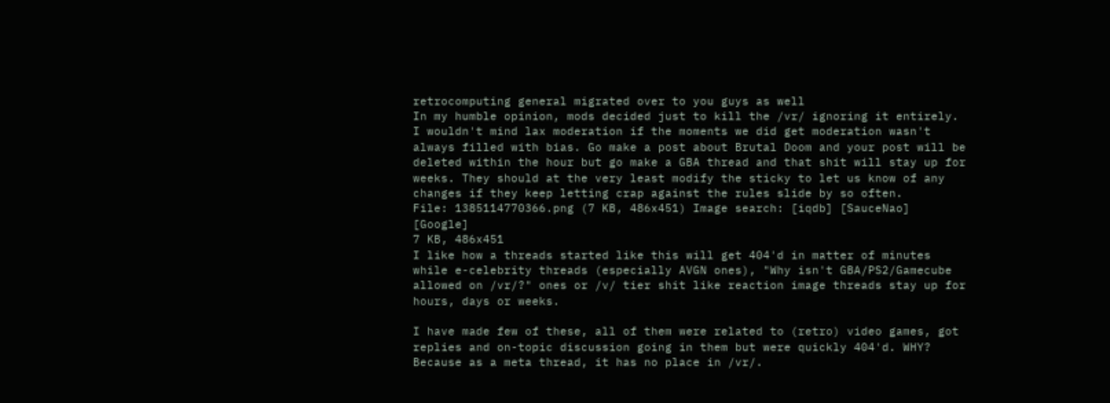retrocomputing general migrated over to you guys as well
In my humble opinion, mods decided just to kill the /vr/ ignoring it entirely.
I wouldn't mind lax moderation if the moments we did get moderation wasn't always filled with bias. Go make a post about Brutal Doom and your post will be deleted within the hour but go make a GBA thread and that shit will stay up for weeks. They should at the very least modify the sticky to let us know of any changes if they keep letting crap against the rules slide by so often.
File: 1385114770366.png (7 KB, 486x451) Image search: [iqdb] [SauceNao] [Google]
7 KB, 486x451
I like how a threads started like this will get 404'd in matter of minutes while e-celebrity threads (especially AVGN ones), "Why isn't GBA/PS2/Gamecube allowed on /vr/?" ones or /v/ tier shit like reaction image threads stay up for hours, days or weeks.

I have made few of these, all of them were related to (retro) video games, got replies and on-topic discussion going in them but were quickly 404'd. WHY?
Because as a meta thread, it has no place in /vr/.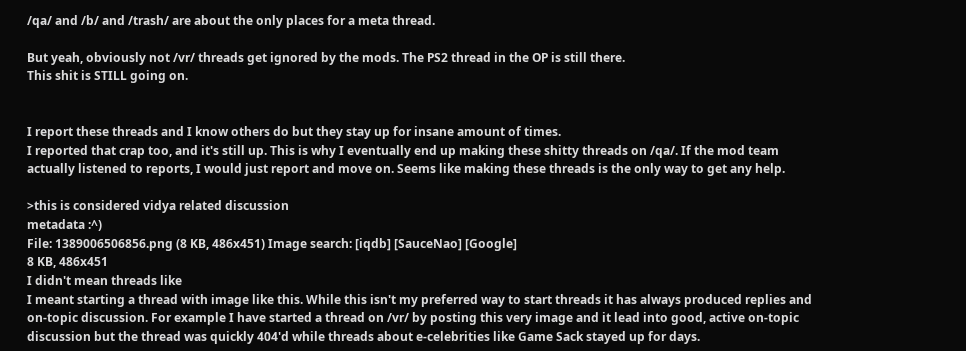/qa/ and /b/ and /trash/ are about the only places for a meta thread.

But yeah, obviously not /vr/ threads get ignored by the mods. The PS2 thread in the OP is still there.
This shit is STILL going on.


I report these threads and I know others do but they stay up for insane amount of times.
I reported that crap too, and it's still up. This is why I eventually end up making these shitty threads on /qa/. If the mod team actually listened to reports, I would just report and move on. Seems like making these threads is the only way to get any help.

>this is considered vidya related discussion
metadata :^)
File: 1389006506856.png (8 KB, 486x451) Image search: [iqdb] [SauceNao] [Google]
8 KB, 486x451
I didn't mean threads like
I meant starting a thread with image like this. While this isn't my preferred way to start threads it has always produced replies and on-topic discussion. For example I have started a thread on /vr/ by posting this very image and it lead into good, active on-topic discussion but the thread was quickly 404'd while threads about e-celebrities like Game Sack stayed up for days.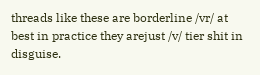threads like these are borderline /vr/ at best in practice they arejust /v/ tier shit in disguise.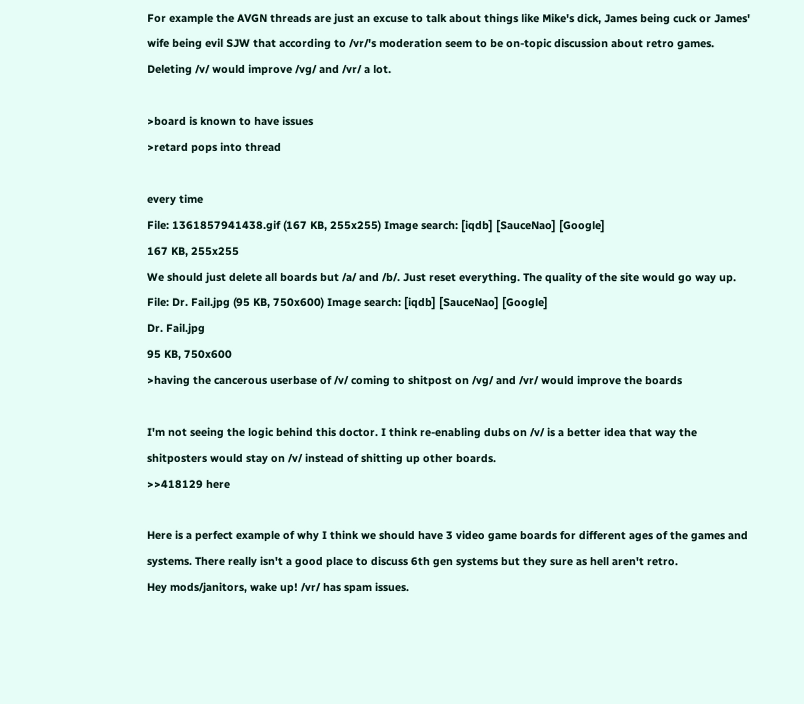For example the AVGN threads are just an excuse to talk about things like Mike's dick, James being cuck or James' wife being evil SJW that according to /vr/'s moderation seem to be on-topic discussion about retro games.
Deleting /v/ would improve /vg/ and /vr/ a lot.

>board is known to have issues
>retard pops into thread

every time
File: 1361857941438.gif (167 KB, 255x255) Image search: [iqdb] [SauceNao] [Google]
167 KB, 255x255
We should just delete all boards but /a/ and /b/. Just reset everything. The quality of the site would go way up.
File: Dr. Fail.jpg (95 KB, 750x600) Image search: [iqdb] [SauceNao] [Google]
Dr. Fail.jpg
95 KB, 750x600
>having the cancerous userbase of /v/ coming to shitpost on /vg/ and /vr/ would improve the boards

I'm not seeing the logic behind this doctor. I think re-enabling dubs on /v/ is a better idea that way the shitposters would stay on /v/ instead of shitting up other boards.
>>418129 here

Here is a perfect example of why I think we should have 3 video game boards for different ages of the games and systems. There really isn't a good place to discuss 6th gen systems but they sure as hell aren't retro.
Hey mods/janitors, wake up! /vr/ has spam issues.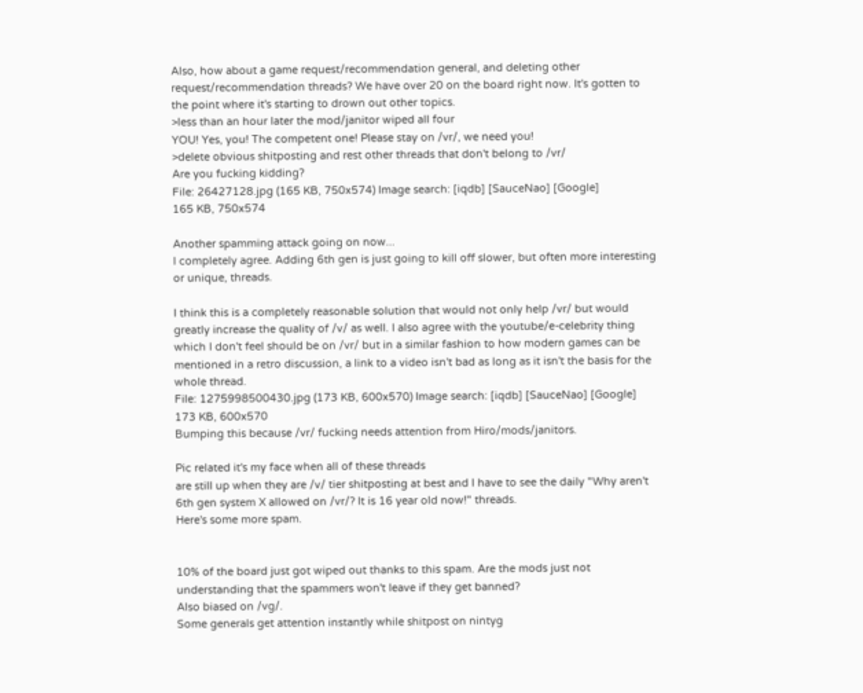Also, how about a game request/recommendation general, and deleting other request/recommendation threads? We have over 20 on the board right now. It's gotten to the point where it's starting to drown out other topics.
>less than an hour later the mod/janitor wiped all four
YOU! Yes, you! The competent one! Please stay on /vr/, we need you!
>delete obvious shitposting and rest other threads that don't belong to /vr/
Are you fucking kidding?
File: 26427128.jpg (165 KB, 750x574) Image search: [iqdb] [SauceNao] [Google]
165 KB, 750x574

Another spamming attack going on now...
I completely agree. Adding 6th gen is just going to kill off slower, but often more interesting or unique, threads.

I think this is a completely reasonable solution that would not only help /vr/ but would greatly increase the quality of /v/ as well. I also agree with the youtube/e-celebrity thing which I don't feel should be on /vr/ but in a similar fashion to how modern games can be mentioned in a retro discussion, a link to a video isn't bad as long as it isn't the basis for the whole thread.
File: 1275998500430.jpg (173 KB, 600x570) Image search: [iqdb] [SauceNao] [Google]
173 KB, 600x570
Bumping this because /vr/ fucking needs attention from Hiro/mods/janitors.

Pic related it's my face when all of these threads
are still up when they are /v/ tier shitposting at best and I have to see the daily "Why aren't 6th gen system X allowed on /vr/? It is 16 year old now!" threads.
Here's some more spam.


10% of the board just got wiped out thanks to this spam. Are the mods just not understanding that the spammers won't leave if they get banned?
Also biased on /vg/.
Some generals get attention instantly while shitpost on nintyg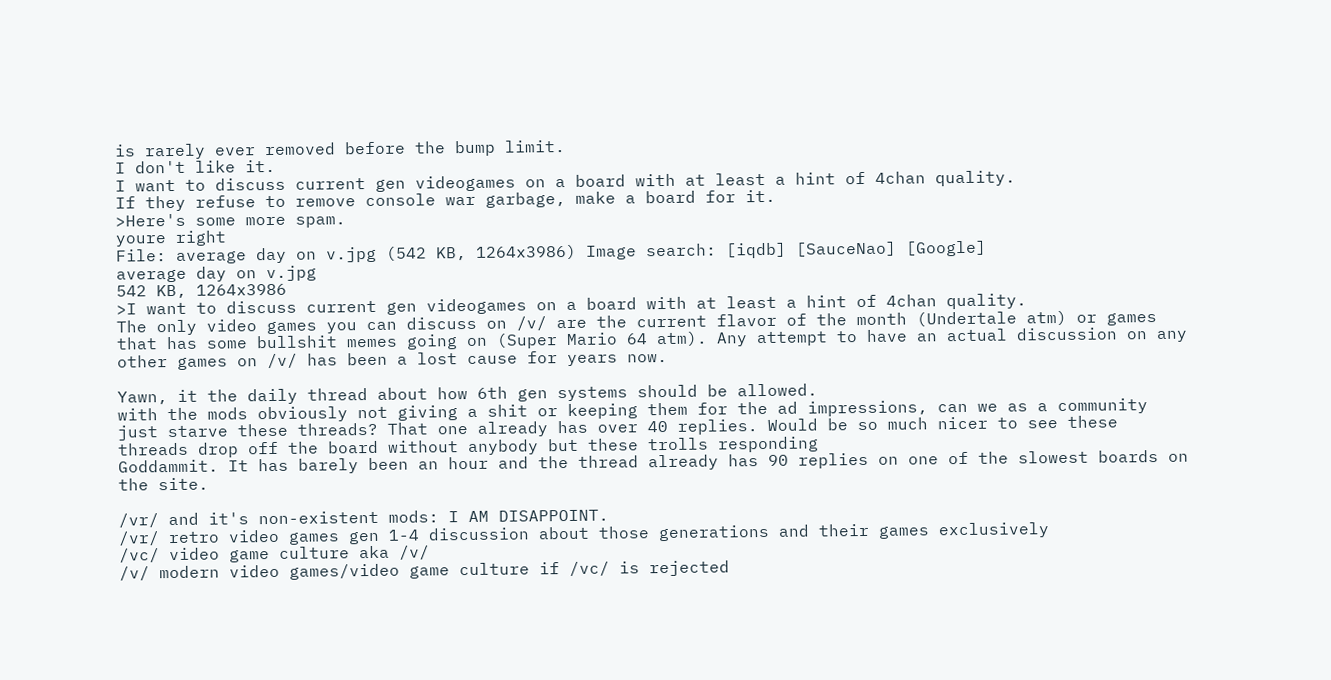is rarely ever removed before the bump limit.
I don't like it.
I want to discuss current gen videogames on a board with at least a hint of 4chan quality.
If they refuse to remove console war garbage, make a board for it.
>Here's some more spam.
youre right
File: average day on v.jpg (542 KB, 1264x3986) Image search: [iqdb] [SauceNao] [Google]
average day on v.jpg
542 KB, 1264x3986
>I want to discuss current gen videogames on a board with at least a hint of 4chan quality.
The only video games you can discuss on /v/ are the current flavor of the month (Undertale atm) or games that has some bullshit memes going on (Super Mario 64 atm). Any attempt to have an actual discussion on any other games on /v/ has been a lost cause for years now.

Yawn, it the daily thread about how 6th gen systems should be allowed.
with the mods obviously not giving a shit or keeping them for the ad impressions, can we as a community just starve these threads? That one already has over 40 replies. Would be so much nicer to see these threads drop off the board without anybody but these trolls responding
Goddammit. It has barely been an hour and the thread already has 90 replies on one of the slowest boards on the site.

/vr/ and it's non-existent mods: I AM DISAPPOINT.
/vr/ retro video games gen 1-4 discussion about those generations and their games exclusively
/vc/ video game culture aka /v/
/v/ modern video games/video game culture if /vc/ is rejected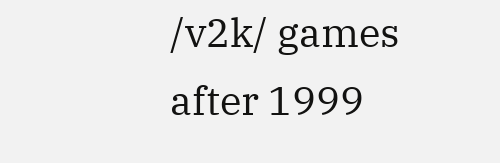/v2k/ games after 1999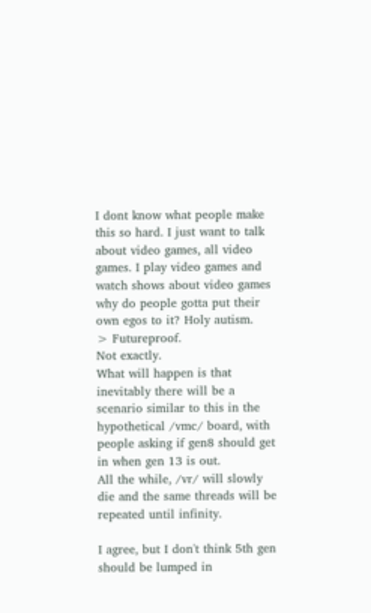I dont know what people make this so hard. I just want to talk about video games, all video games. I play video games and watch shows about video games why do people gotta put their own egos to it? Holy autism.
> Futureproof.
Not exactly.
What will happen is that inevitably there will be a scenario similar to this in the hypothetical /vmc/ board, with people asking if gen8 should get in when gen 13 is out.
All the while, /vr/ will slowly die and the same threads will be repeated until infinity.

I agree, but I don't think 5th gen should be lumped in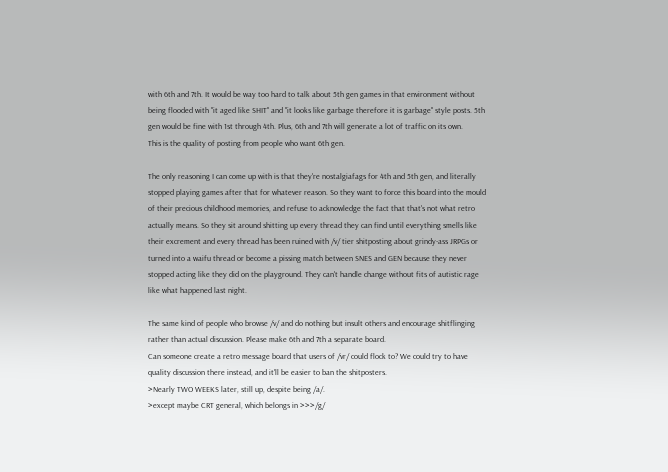with 6th and 7th. It would be way too hard to talk about 5th gen games in that environment without being flooded with "it aged like SHIT" and "it looks like garbage therefore it is garbage" style posts. 5th gen would be fine with 1st through 4th. Plus, 6th and 7th will generate a lot of traffic on its own.
This is the quality of posting from people who want 6th gen.

The only reasoning I can come up with is that they're nostalgiafags for 4th and 5th gen, and literally stopped playing games after that for whatever reason. So they want to force this board into the mould of their precious childhood memories, and refuse to acknowledge the fact that that's not what retro actually means. So they sit around shitting up every thread they can find until everything smells like their excrement and every thread has been ruined with /v/ tier shitposting about grindy-ass JRPGs or turned into a waifu thread or become a pissing match between SNES and GEN because they never stopped acting like they did on the playground. They can't handle change without fits of autistic rage like what happened last night.

The same kind of people who browse /v/ and do nothing but insult others and encourage shitflinging rather than actual discussion. Please make 6th and 7th a separate board.
Can someone create a retro message board that users of /vr/ could flock to? We could try to have quality discussion there instead, and it'll be easier to ban the shitposters.
>Nearly TWO WEEKS later, still up, despite being /a/.
>except maybe CRT general, which belongs in >>>/g/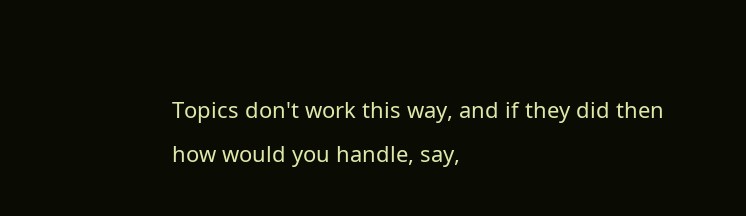Topics don't work this way, and if they did then how would you handle, say,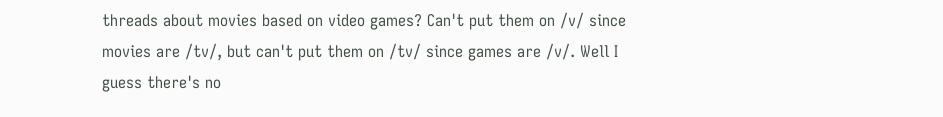threads about movies based on video games? Can't put them on /v/ since movies are /tv/, but can't put them on /tv/ since games are /v/. Well I guess there's no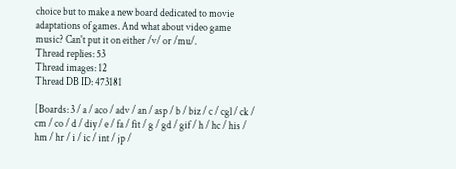choice but to make a new board dedicated to movie adaptations of games. And what about video game music? Can't put it on either /v/ or /mu/.
Thread replies: 53
Thread images: 12
Thread DB ID: 473181

[Boards: 3 / a / aco / adv / an / asp / b / biz / c / cgl / ck / cm / co / d / diy / e / fa / fit / g / gd / gif / h / hc / his / hm / hr / i / ic / int / jp /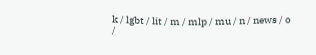k / lgbt / lit / m / mlp / mu / n / news / o /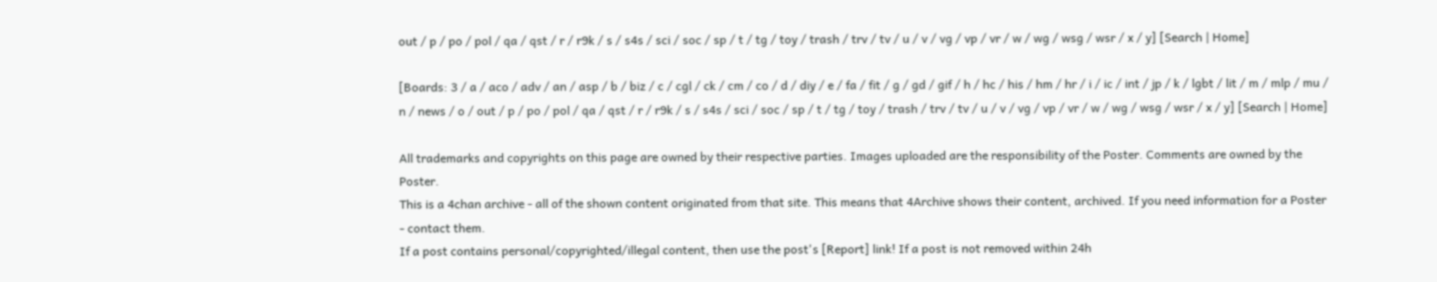out / p / po / pol / qa / qst / r / r9k / s / s4s / sci / soc / sp / t / tg / toy / trash / trv / tv / u / v / vg / vp / vr / w / wg / wsg / wsr / x / y] [Search | Home]

[Boards: 3 / a / aco / adv / an / asp / b / biz / c / cgl / ck / cm / co / d / diy / e / fa / fit / g / gd / gif / h / hc / his / hm / hr / i / ic / int / jp / k / lgbt / lit / m / mlp / mu / n / news / o / out / p / po / pol / qa / qst / r / r9k / s / s4s / sci / soc / sp / t / tg / toy / trash / trv / tv / u / v / vg / vp / vr / w / wg / wsg / wsr / x / y] [Search | Home]

All trademarks and copyrights on this page are owned by their respective parties. Images uploaded are the responsibility of the Poster. Comments are owned by the Poster.
This is a 4chan archive - all of the shown content originated from that site. This means that 4Archive shows their content, archived. If you need information for a Poster - contact them.
If a post contains personal/copyrighted/illegal content, then use the post's [Report] link! If a post is not removed within 24h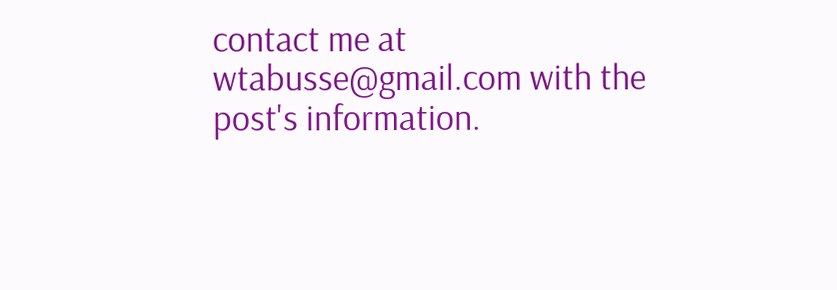contact me at wtabusse@gmail.com with the post's information.